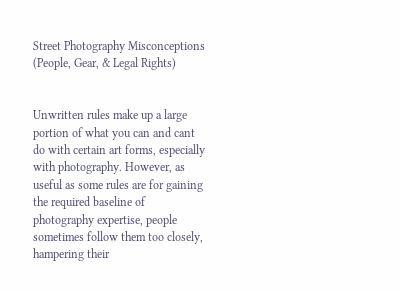Street Photography Misconceptions (People, Gear, & Legal Rights)


Unwritten rules make up a large portion of what you can and cant do with certain art forms, especially with photography. However, as useful as some rules are for gaining the required baseline of photography expertise, people sometimes follow them too closely, hampering their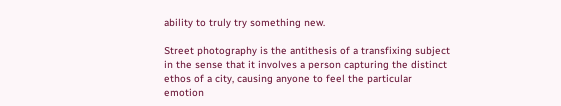ability to truly try something new.

Street photography is the antithesis of a transfixing subject in the sense that it involves a person capturing the distinct ethos of a city, causing anyone to feel the particular emotion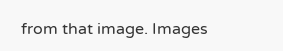from that image. Images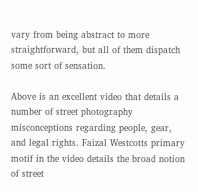vary from being abstract to more straightforward, but all of them dispatch some sort of sensation.

Above is an excellent video that details a number of street photography misconceptions regarding people, gear, and legal rights. Faizal Westcotts primary motif in the video details the broad notion of street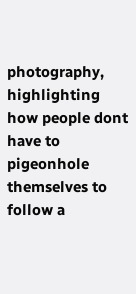photography, highlighting how people dont have to pigeonhole themselves to follow a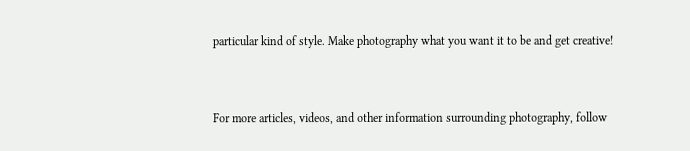particular kind of style. Make photography what you want it to be and get creative!


For more articles, videos, and other information surrounding photography, follow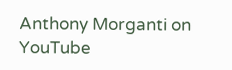Anthony Morganti on YouTube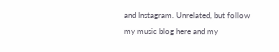and Instagram. Unrelated, but follow my music blog here and my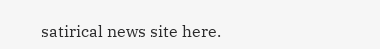satirical news site here.